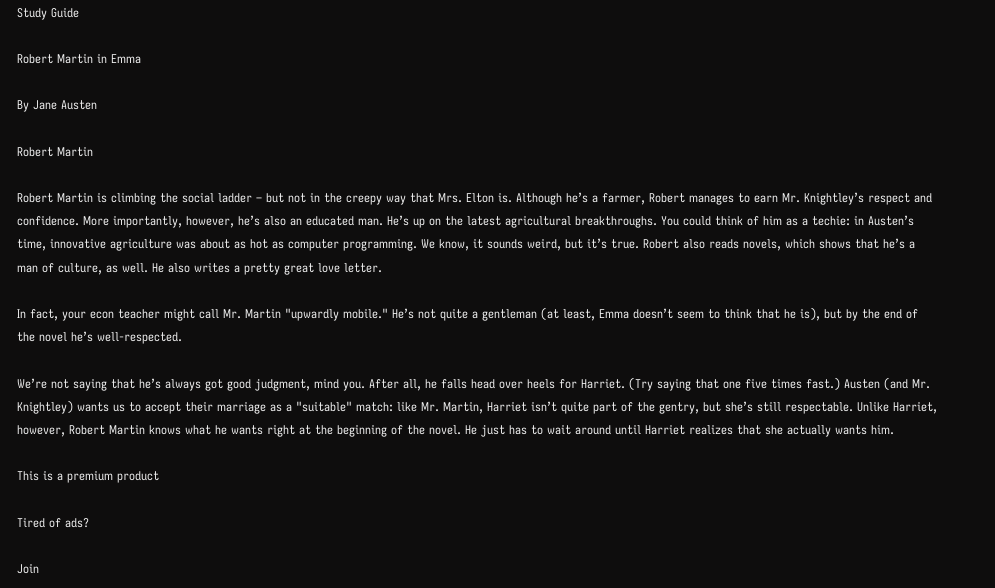Study Guide

Robert Martin in Emma

By Jane Austen

Robert Martin

Robert Martin is climbing the social ladder – but not in the creepy way that Mrs. Elton is. Although he’s a farmer, Robert manages to earn Mr. Knightley’s respect and confidence. More importantly, however, he’s also an educated man. He’s up on the latest agricultural breakthroughs. You could think of him as a techie: in Austen’s time, innovative agriculture was about as hot as computer programming. We know, it sounds weird, but it’s true. Robert also reads novels, which shows that he’s a man of culture, as well. He also writes a pretty great love letter.

In fact, your econ teacher might call Mr. Martin "upwardly mobile." He’s not quite a gentleman (at least, Emma doesn’t seem to think that he is), but by the end of the novel he’s well-respected.

We’re not saying that he’s always got good judgment, mind you. After all, he falls head over heels for Harriet. (Try saying that one five times fast.) Austen (and Mr. Knightley) wants us to accept their marriage as a "suitable" match: like Mr. Martin, Harriet isn’t quite part of the gentry, but she’s still respectable. Unlike Harriet, however, Robert Martin knows what he wants right at the beginning of the novel. He just has to wait around until Harriet realizes that she actually wants him.

This is a premium product

Tired of ads?

Join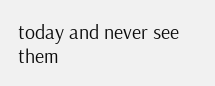today and never see them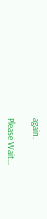again.

Please Wait...